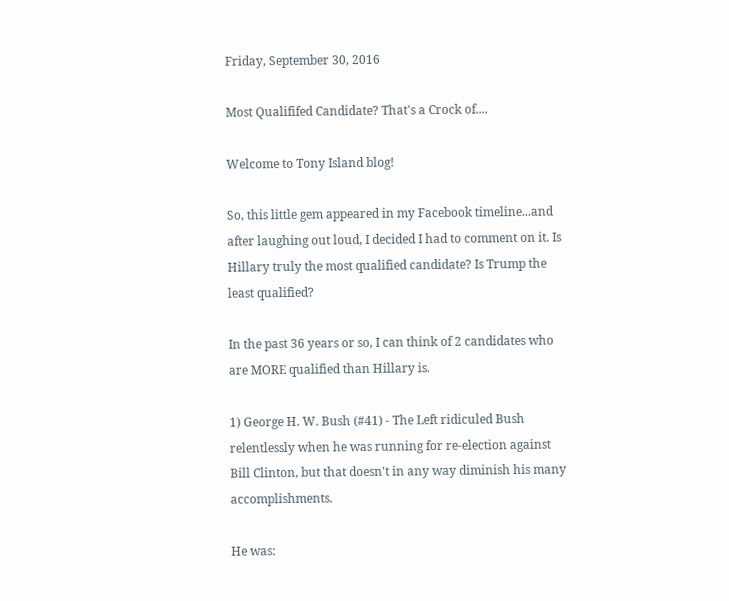Friday, September 30, 2016

Most Qualififed Candidate? That's a Crock of....

Welcome to Tony Island blog!

So, this little gem appeared in my Facebook timeline...and after laughing out loud, I decided I had to comment on it. Is Hillary truly the most qualified candidate? Is Trump the least qualified?

In the past 36 years or so, I can think of 2 candidates who are MORE qualified than Hillary is.

1) George H. W. Bush (#41) - The Left ridiculed Bush relentlessly when he was running for re-election against Bill Clinton, but that doesn't in any way diminish his many accomplishments.

He was: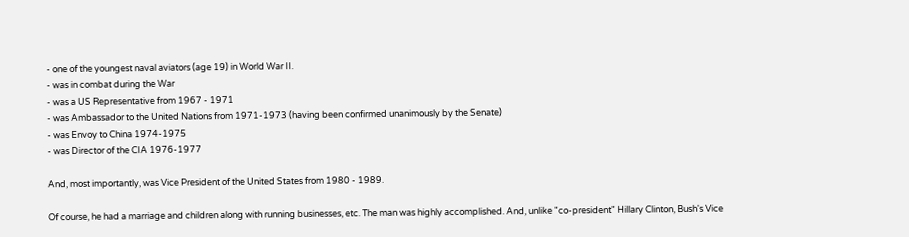- one of the youngest naval aviators (age 19) in World War II.
- was in combat during the War
- was a US Representative from 1967 - 1971
- was Ambassador to the United Nations from 1971-1973 (having been confirmed unanimously by the Senate)
- was Envoy to China 1974-1975
- was Director of the CIA 1976-1977

And, most importantly, was Vice President of the United States from 1980 - 1989.

Of course, he had a marriage and children along with running businesses, etc. The man was highly accomplished. And, unlike "co-president" Hillary Clinton, Bush's Vice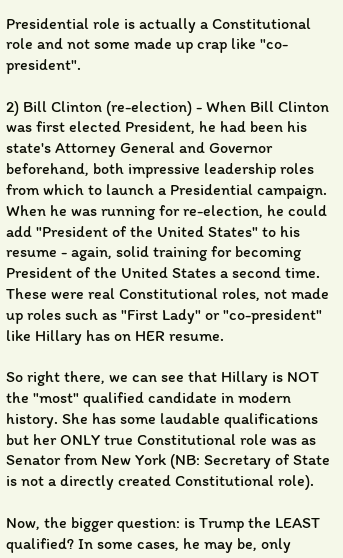Presidential role is actually a Constitutional role and not some made up crap like "co-president".

2) Bill Clinton (re-election) - When Bill Clinton was first elected President, he had been his state's Attorney General and Governor beforehand, both impressive leadership roles from which to launch a Presidential campaign. When he was running for re-election, he could add "President of the United States" to his resume - again, solid training for becoming President of the United States a second time. These were real Constitutional roles, not made up roles such as "First Lady" or "co-president" like Hillary has on HER resume.

So right there, we can see that Hillary is NOT the "most" qualified candidate in modern history. She has some laudable qualifications but her ONLY true Constitutional role was as Senator from New York (NB: Secretary of State is not a directly created Constitutional role).

Now, the bigger question: is Trump the LEAST qualified? In some cases, he may be, only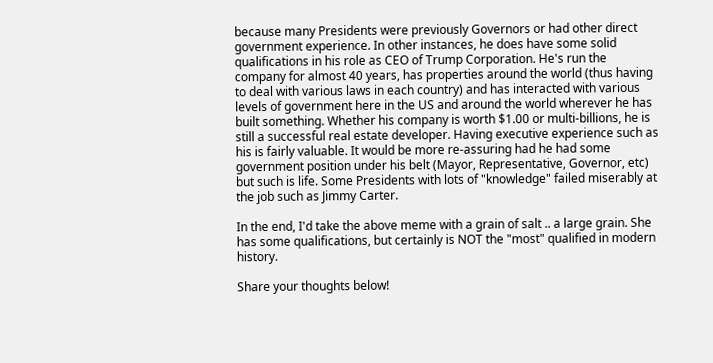because many Presidents were previously Governors or had other direct government experience. In other instances, he does have some solid qualifications in his role as CEO of Trump Corporation. He's run the company for almost 40 years, has properties around the world (thus having to deal with various laws in each country) and has interacted with various levels of government here in the US and around the world wherever he has built something. Whether his company is worth $1.00 or multi-billions, he is still a successful real estate developer. Having executive experience such as his is fairly valuable. It would be more re-assuring had he had some government position under his belt (Mayor, Representative, Governor, etc) but such is life. Some Presidents with lots of "knowledge" failed miserably at the job such as Jimmy Carter.

In the end, I'd take the above meme with a grain of salt .. a large grain. She has some qualifications, but certainly is NOT the "most" qualified in modern history.

Share your thoughts below!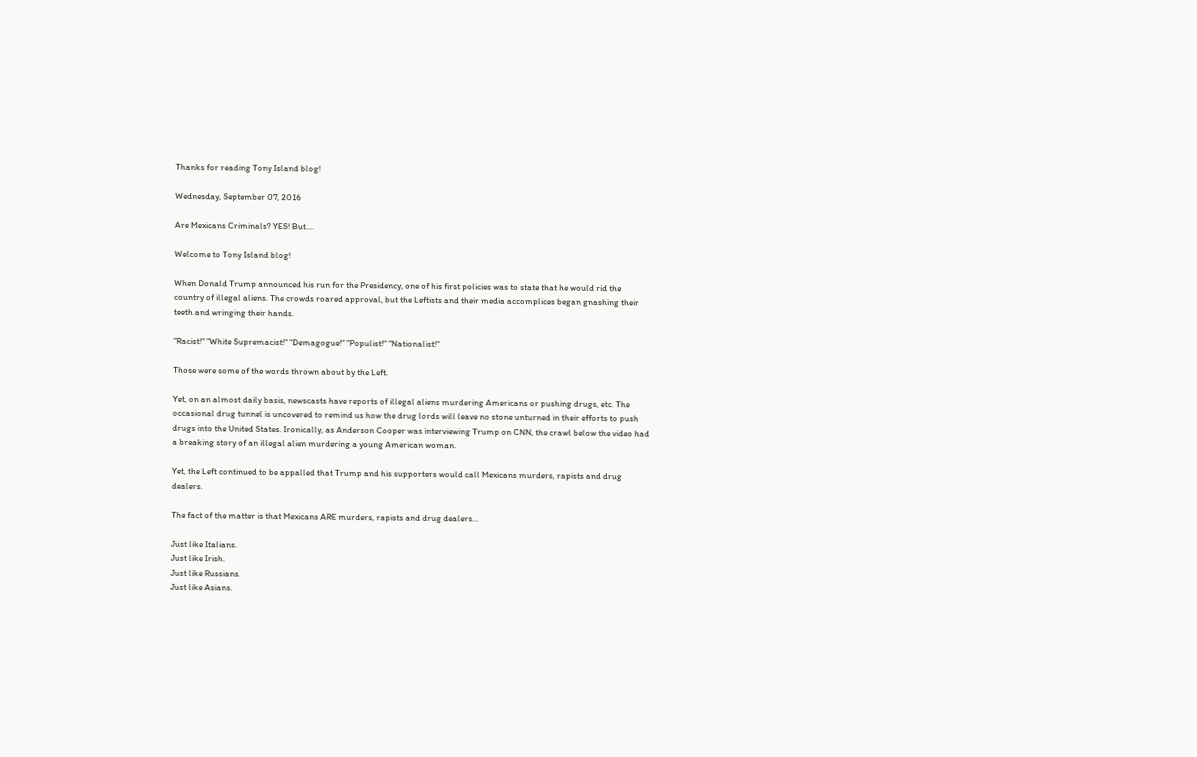Thanks for reading Tony Island blog!

Wednesday, September 07, 2016

Are Mexicans Criminals? YES! But....

Welcome to Tony Island blog!

When Donald Trump announced his run for the Presidency, one of his first policies was to state that he would rid the country of illegal aliens. The crowds roared approval, but the Leftists and their media accomplices began gnashing their teeth and wringing their hands.

"Racist!" "White Supremacist!" "Demagogue!" "Populist!" "Nationalist!"

Those were some of the words thrown about by the Left.

Yet, on an almost daily basis, newscasts have reports of illegal aliens murdering Americans or pushing drugs, etc. The occasional drug tunnel is uncovered to remind us how the drug lords will leave no stone unturned in their efforts to push drugs into the United States. Ironically, as Anderson Cooper was interviewing Trump on CNN, the crawl below the video had a breaking story of an illegal alien murdering a young American woman.

Yet, the Left continued to be appalled that Trump and his supporters would call Mexicans murders, rapists and drug dealers.

The fact of the matter is that Mexicans ARE murders, rapists and drug dealers...

Just like Italians.
Just like Irish.
Just like Russians.
Just like Asians.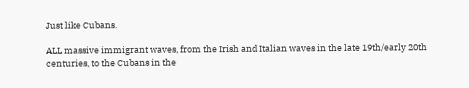Just like Cubans.

ALL massive immigrant waves, from the Irish and Italian waves in the late 19th/early 20th centuries, to the Cubans in the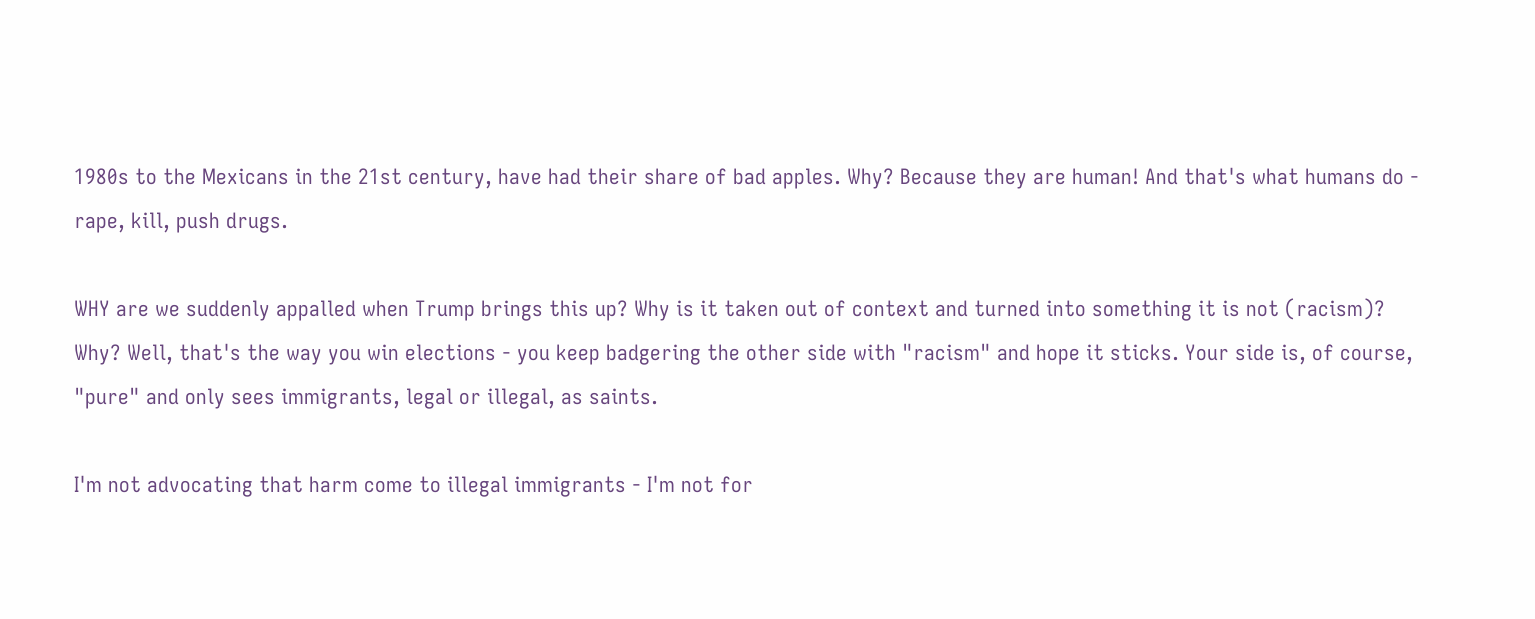1980s to the Mexicans in the 21st century, have had their share of bad apples. Why? Because they are human! And that's what humans do - rape, kill, push drugs.

WHY are we suddenly appalled when Trump brings this up? Why is it taken out of context and turned into something it is not (racism)? Why? Well, that's the way you win elections - you keep badgering the other side with "racism" and hope it sticks. Your side is, of course, "pure" and only sees immigrants, legal or illegal, as saints.

I'm not advocating that harm come to illegal immigrants - I'm not for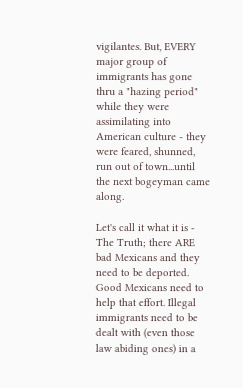vigilantes. But, EVERY major group of immigrants has gone thru a "hazing period" while they were assimilating into American culture - they were feared, shunned, run out of town...until the next bogeyman came along.

Let's call it what it is - The Truth; there ARE bad Mexicans and they need to be deported. Good Mexicans need to help that effort. Illegal immigrants need to be dealt with (even those law abiding ones) in a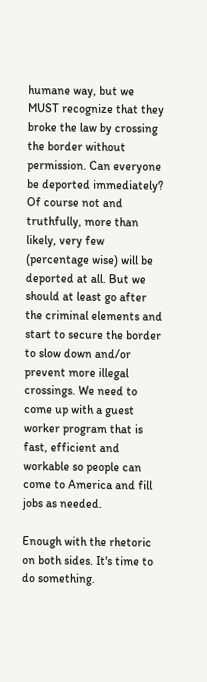humane way, but we MUST recognize that they broke the law by crossing the border without permission. Can everyone be deported immediately? Of course not and truthfully, more than likely, very few (percentage wise) will be deported at all. But we should at least go after the criminal elements and start to secure the border to slow down and/or prevent more illegal crossings. We need to come up with a guest worker program that is fast, efficient and workable so people can come to America and fill jobs as needed.

Enough with the rhetoric on both sides. It's time to do something.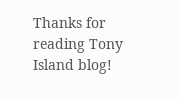Thanks for reading Tony Island blog!